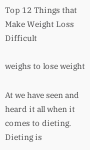Top 12 Things that Make Weight Loss Difficult

weighs to lose weight

At we have seen and heard it all when it comes to dieting. Dieting is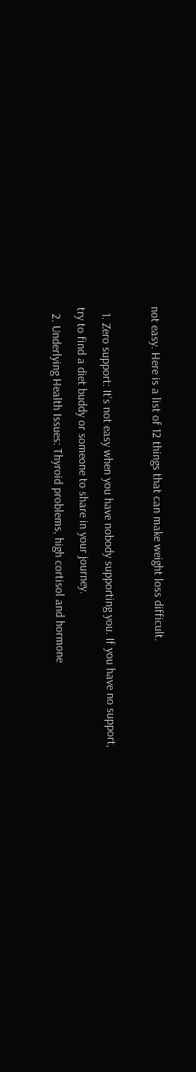not easy. Here is a list of 12 things that can make weight loss difficult.

  1. Zero support: It’s not easy when you have nobody supporting you. If you have no support, try to find a diet buddy or someone to share in your journey.
  2. Underlying Health Issues: Thyroid problems, high cortisol and hormone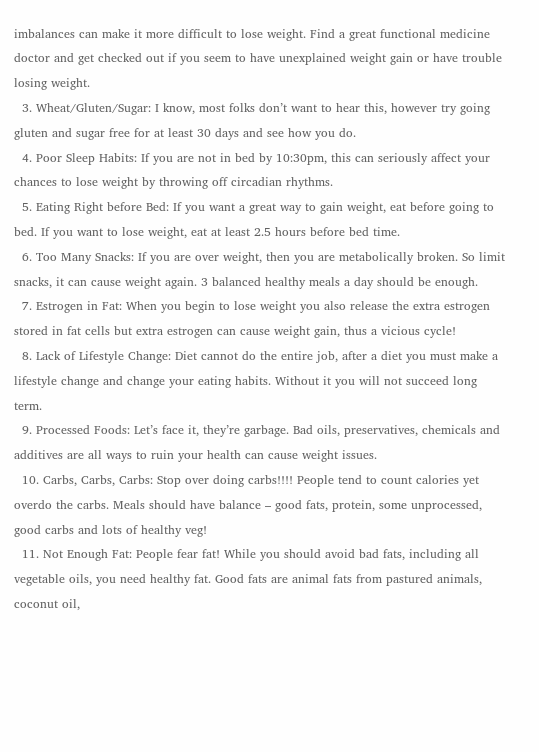imbalances can make it more difficult to lose weight. Find a great functional medicine doctor and get checked out if you seem to have unexplained weight gain or have trouble losing weight.
  3. Wheat/Gluten/Sugar: I know, most folks don’t want to hear this, however try going gluten and sugar free for at least 30 days and see how you do.
  4. Poor Sleep Habits: If you are not in bed by 10:30pm, this can seriously affect your chances to lose weight by throwing off circadian rhythms.
  5. Eating Right before Bed: If you want a great way to gain weight, eat before going to bed. If you want to lose weight, eat at least 2.5 hours before bed time.
  6. Too Many Snacks: If you are over weight, then you are metabolically broken. So limit snacks, it can cause weight again. 3 balanced healthy meals a day should be enough.
  7. Estrogen in Fat: When you begin to lose weight you also release the extra estrogen stored in fat cells but extra estrogen can cause weight gain, thus a vicious cycle!
  8. Lack of Lifestyle Change: Diet cannot do the entire job, after a diet you must make a lifestyle change and change your eating habits. Without it you will not succeed long term.
  9. Processed Foods: Let’s face it, they’re garbage. Bad oils, preservatives, chemicals and additives are all ways to ruin your health can cause weight issues.
  10. Carbs, Carbs, Carbs: Stop over doing carbs!!!! People tend to count calories yet overdo the carbs. Meals should have balance – good fats, protein, some unprocessed, good carbs and lots of healthy veg!
  11. Not Enough Fat: People fear fat! While you should avoid bad fats, including all vegetable oils, you need healthy fat. Good fats are animal fats from pastured animals, coconut oil,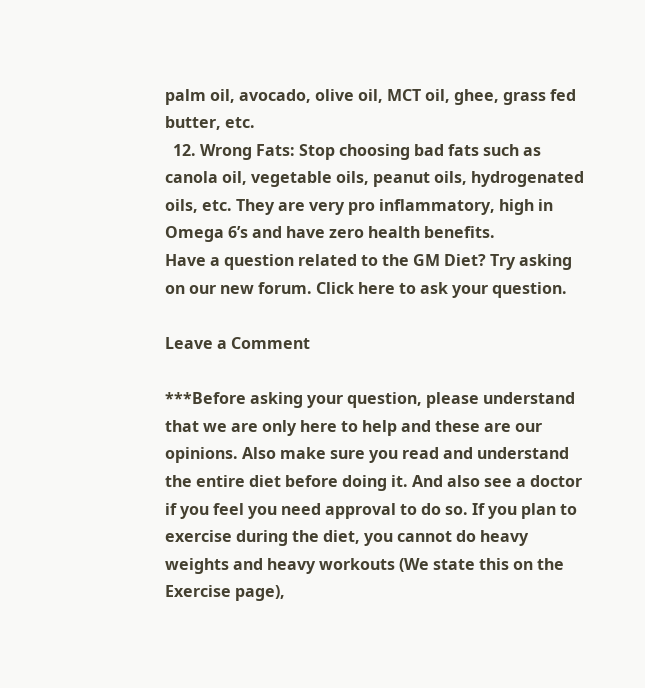palm oil, avocado, olive oil, MCT oil, ghee, grass fed butter, etc.
  12. Wrong Fats: Stop choosing bad fats such as canola oil, vegetable oils, peanut oils, hydrogenated oils, etc. They are very pro inflammatory, high in Omega 6’s and have zero health benefits.
Have a question related to the GM Diet? Try asking on our new forum. Click here to ask your question.

Leave a Comment

***Before asking your question, please understand that we are only here to help and these are our opinions. Also make sure you read and understand the entire diet before doing it. And also see a doctor if you feel you need approval to do so. If you plan to exercise during the diet, you cannot do heavy weights and heavy workouts (We state this on the Exercise page),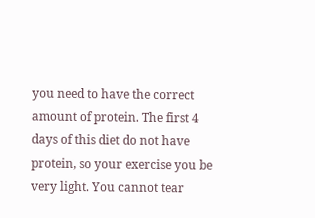you need to have the correct amount of protein. The first 4 days of this diet do not have protein, so your exercise you be very light. You cannot tear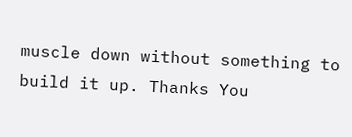muscle down without something to build it up. Thanks You